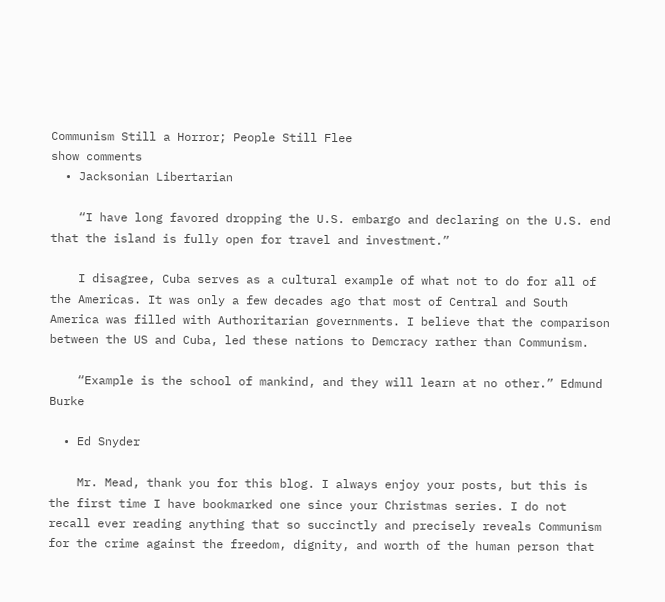Communism Still a Horror; People Still Flee
show comments
  • Jacksonian Libertarian

    “I have long favored dropping the U.S. embargo and declaring on the U.S. end that the island is fully open for travel and investment.”

    I disagree, Cuba serves as a cultural example of what not to do for all of the Americas. It was only a few decades ago that most of Central and South America was filled with Authoritarian governments. I believe that the comparison between the US and Cuba, led these nations to Demcracy rather than Communism.

    “Example is the school of mankind, and they will learn at no other.” Edmund Burke

  • Ed Snyder

    Mr. Mead, thank you for this blog. I always enjoy your posts, but this is the first time I have bookmarked one since your Christmas series. I do not recall ever reading anything that so succinctly and precisely reveals Communism for the crime against the freedom, dignity, and worth of the human person that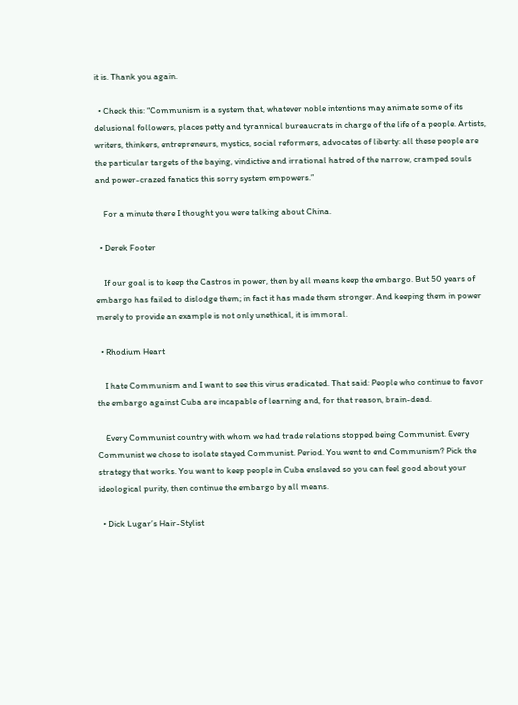it is. Thank you again.

  • Check this: “Communism is a system that, whatever noble intentions may animate some of its delusional followers, places petty and tyrannical bureaucrats in charge of the life of a people. Artists, writers, thinkers, entrepreneurs, mystics, social reformers, advocates of liberty: all these people are the particular targets of the baying, vindictive and irrational hatred of the narrow, cramped souls and power-crazed fanatics this sorry system empowers.”

    For a minute there I thought you were talking about China.

  • Derek Footer

    If our goal is to keep the Castros in power, then by all means keep the embargo. But 50 years of embargo has failed to dislodge them; in fact it has made them stronger. And keeping them in power merely to provide an example is not only unethical, it is immoral.

  • Rhodium Heart

    I hate Communism and I want to see this virus eradicated. That said: People who continue to favor the embargo against Cuba are incapable of learning and, for that reason, brain-dead.

    Every Communist country with whom we had trade relations stopped being Communist. Every Communist we chose to isolate stayed Communist. Period. You went to end Communism? Pick the strategy that works. You want to keep people in Cuba enslaved so you can feel good about your ideological purity, then continue the embargo by all means.

  • Dick Lugar’s Hair-Stylist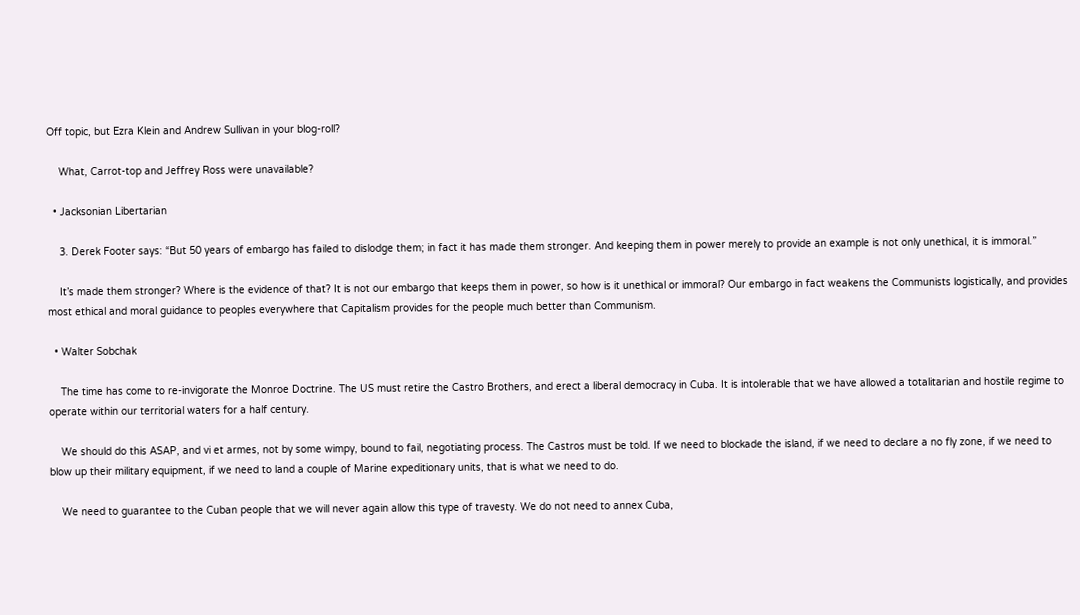Off topic, but Ezra Klein and Andrew Sullivan in your blog-roll?

    What, Carrot-top and Jeffrey Ross were unavailable?

  • Jacksonian Libertarian

    3. Derek Footer says: “But 50 years of embargo has failed to dislodge them; in fact it has made them stronger. And keeping them in power merely to provide an example is not only unethical, it is immoral.”

    It’s made them stronger? Where is the evidence of that? It is not our embargo that keeps them in power, so how is it unethical or immoral? Our embargo in fact weakens the Communists logistically, and provides most ethical and moral guidance to peoples everywhere that Capitalism provides for the people much better than Communism.

  • Walter Sobchak

    The time has come to re-invigorate the Monroe Doctrine. The US must retire the Castro Brothers, and erect a liberal democracy in Cuba. It is intolerable that we have allowed a totalitarian and hostile regime to operate within our territorial waters for a half century.

    We should do this ASAP, and vi et armes, not by some wimpy, bound to fail, negotiating process. The Castros must be told. If we need to blockade the island, if we need to declare a no fly zone, if we need to blow up their military equipment, if we need to land a couple of Marine expeditionary units, that is what we need to do.

    We need to guarantee to the Cuban people that we will never again allow this type of travesty. We do not need to annex Cuba,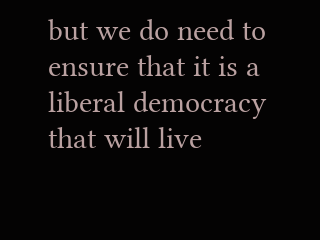but we do need to ensure that it is a liberal democracy that will live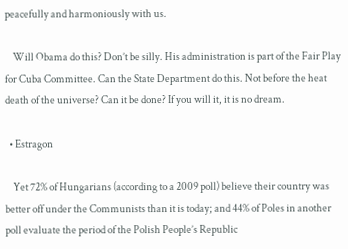peacefully and harmoniously with us.

    Will Obama do this? Don’t be silly. His administration is part of the Fair Play for Cuba Committee. Can the State Department do this. Not before the heat death of the universe? Can it be done? If you will it, it is no dream.

  • Estragon

    Yet 72% of Hungarians (according to a 2009 poll) believe their country was better off under the Communists than it is today; and 44% of Poles in another poll evaluate the period of the Polish People’s Republic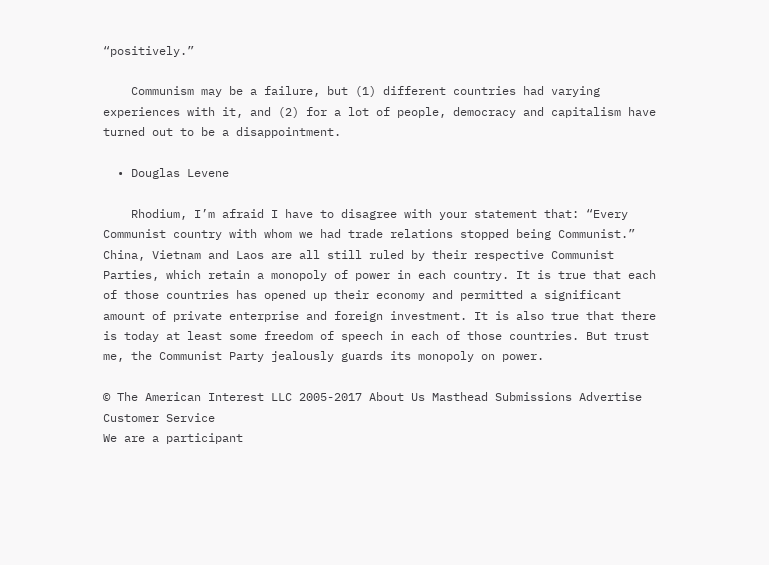“positively.”

    Communism may be a failure, but (1) different countries had varying experiences with it, and (2) for a lot of people, democracy and capitalism have turned out to be a disappointment.

  • Douglas Levene

    Rhodium, I’m afraid I have to disagree with your statement that: “Every Communist country with whom we had trade relations stopped being Communist.” China, Vietnam and Laos are all still ruled by their respective Communist Parties, which retain a monopoly of power in each country. It is true that each of those countries has opened up their economy and permitted a significant amount of private enterprise and foreign investment. It is also true that there is today at least some freedom of speech in each of those countries. But trust me, the Communist Party jealously guards its monopoly on power.

© The American Interest LLC 2005-2017 About Us Masthead Submissions Advertise Customer Service
We are a participant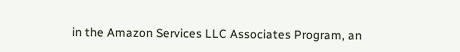in the Amazon Services LLC Associates Program, an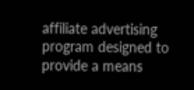affiliate advertising program designed to provide a means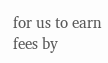for us to earn fees by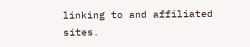linking to and affiliated sites.